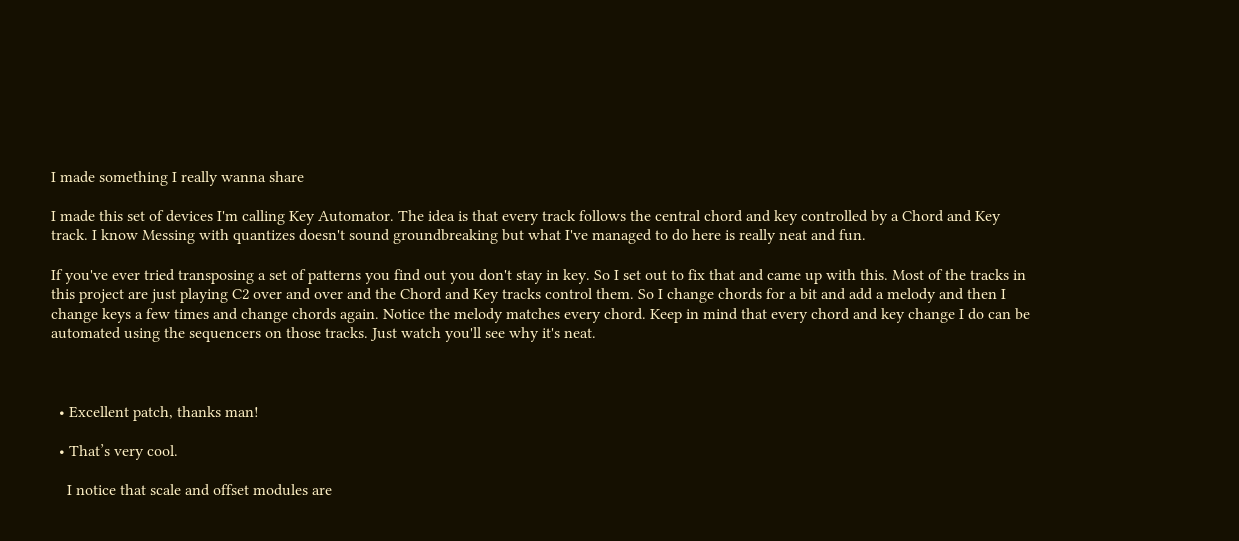I made something I really wanna share

I made this set of devices I'm calling Key Automator. The idea is that every track follows the central chord and key controlled by a Chord and Key track. I know Messing with quantizes doesn't sound groundbreaking but what I've managed to do here is really neat and fun.

If you've ever tried transposing a set of patterns you find out you don't stay in key. So I set out to fix that and came up with this. Most of the tracks in this project are just playing C2 over and over and the Chord and Key tracks control them. So I change chords for a bit and add a melody and then I change keys a few times and change chords again. Notice the melody matches every chord. Keep in mind that every chord and key change I do can be automated using the sequencers on those tracks. Just watch you'll see why it's neat.



  • Excellent patch, thanks man!

  • That’s very cool.

    I notice that scale and offset modules are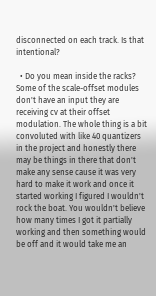disconnected on each track. Is that intentional?

  • Do you mean inside the racks? Some of the scale-offset modules don't have an input they are receiving cv at their offset modulation. The whole thing is a bit convoluted with like 40 quantizers in the project and honestly there may be things in there that don't make any sense cause it was very hard to make it work and once it started working I figured I wouldn't rock the boat. You wouldn't believe how many times I got it partially working and then something would be off and it would take me an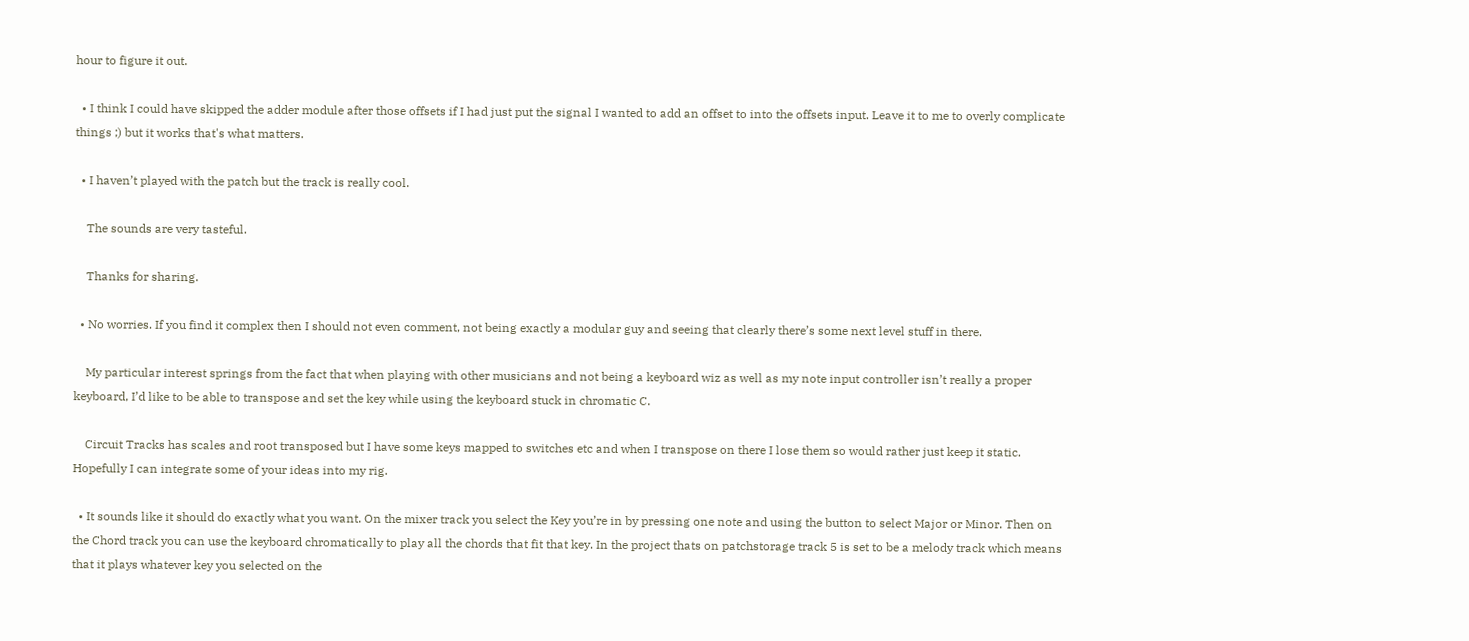hour to figure it out.

  • I think I could have skipped the adder module after those offsets if I had just put the signal I wanted to add an offset to into the offsets input. Leave it to me to overly complicate things ;) but it works that's what matters.

  • I haven’t played with the patch but the track is really cool.

    The sounds are very tasteful.

    Thanks for sharing.

  • No worries. If you find it complex then I should not even comment, not being exactly a modular guy and seeing that clearly there’s some next level stuff in there.

    My particular interest springs from the fact that when playing with other musicians and not being a keyboard wiz as well as my note input controller isn’t really a proper keyboard, I’d like to be able to transpose and set the key while using the keyboard stuck in chromatic C.

    Circuit Tracks has scales and root transposed but I have some keys mapped to switches etc and when I transpose on there I lose them so would rather just keep it static. Hopefully I can integrate some of your ideas into my rig.

  • It sounds like it should do exactly what you want. On the mixer track you select the Key you’re in by pressing one note and using the button to select Major or Minor. Then on the Chord track you can use the keyboard chromatically to play all the chords that fit that key. In the project thats on patchstorage track 5 is set to be a melody track which means that it plays whatever key you selected on the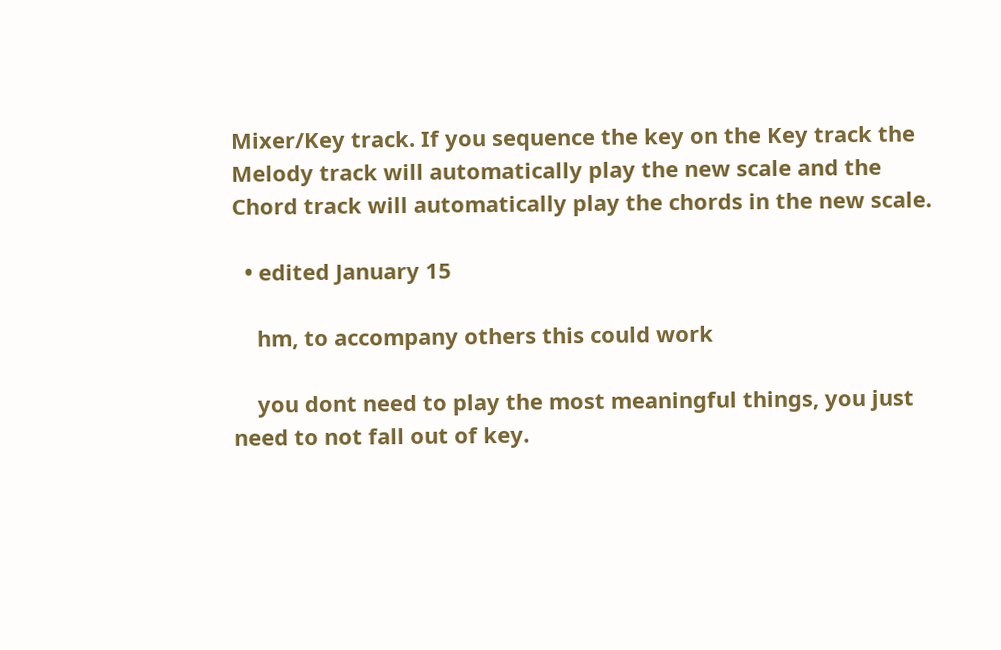Mixer/Key track. If you sequence the key on the Key track the Melody track will automatically play the new scale and the Chord track will automatically play the chords in the new scale.

  • edited January 15

    hm, to accompany others this could work

    you dont need to play the most meaningful things, you just need to not fall out of key.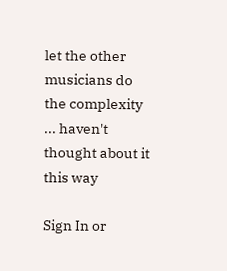let the other musicians do the complexity ... haven't thought about it this way

Sign In or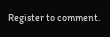Register to comment.